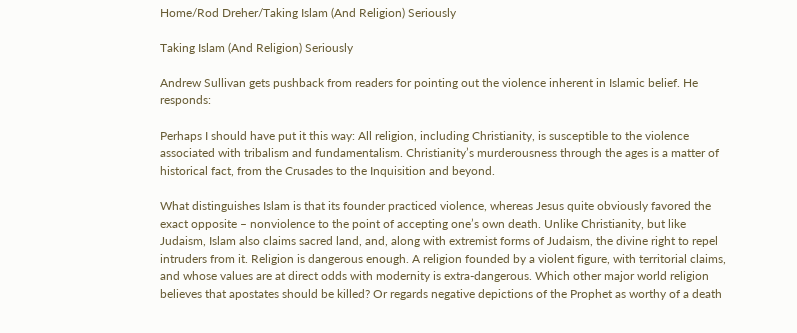Home/Rod Dreher/Taking Islam (And Religion) Seriously

Taking Islam (And Religion) Seriously

Andrew Sullivan gets pushback from readers for pointing out the violence inherent in Islamic belief. He responds:

Perhaps I should have put it this way: All religion, including Christianity, is susceptible to the violence associated with tribalism and fundamentalism. Christianity’s murderousness through the ages is a matter of historical fact, from the Crusades to the Inquisition and beyond.

What distinguishes Islam is that its founder practiced violence, whereas Jesus quite obviously favored the exact opposite – nonviolence to the point of accepting one’s own death. Unlike Christianity, but like Judaism, Islam also claims sacred land, and, along with extremist forms of Judaism, the divine right to repel intruders from it. Religion is dangerous enough. A religion founded by a violent figure, with territorial claims, and whose values are at direct odds with modernity is extra-dangerous. Which other major world religion believes that apostates should be killed? Or regards negative depictions of the Prophet as worthy of a death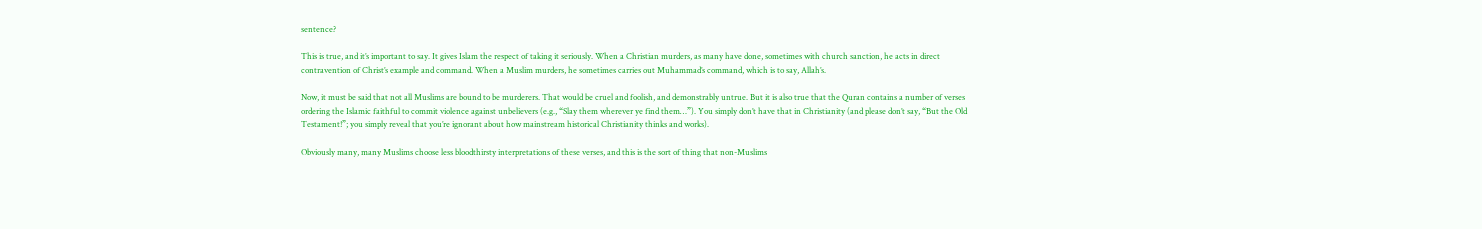sentence?

This is true, and it’s important to say. It gives Islam the respect of taking it seriously. When a Christian murders, as many have done, sometimes with church sanction, he acts in direct contravention of Christ’s example and command. When a Muslim murders, he sometimes carries out Muhammad’s command, which is to say, Allah’s.

Now, it must be said that not all Muslims are bound to be murderers. That would be cruel and foolish, and demonstrably untrue. But it is also true that the Quran contains a number of verses ordering the Islamic faithful to commit violence against unbelievers (e.g., “Slay them wherever ye find them…”). You simply don’t have that in Christianity (and please don’t say, “But the Old Testament!”; you simply reveal that you’re ignorant about how mainstream historical Christianity thinks and works).

Obviously many, many Muslims choose less bloodthirsty interpretations of these verses, and this is the sort of thing that non-Muslims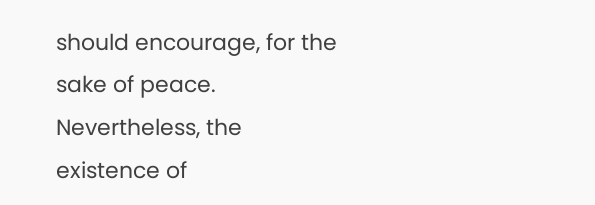should encourage, for the sake of peace. Nevertheless, the existence of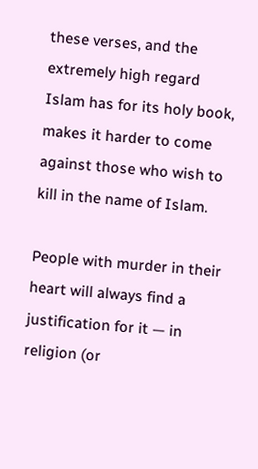these verses, and the extremely high regard Islam has for its holy book, makes it harder to come against those who wish to kill in the name of Islam.

People with murder in their heart will always find a justification for it — in religion (or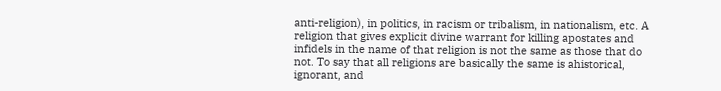anti-religion), in politics, in racism or tribalism, in nationalism, etc. A religion that gives explicit divine warrant for killing apostates and infidels in the name of that religion is not the same as those that do not. To say that all religions are basically the same is ahistorical, ignorant, and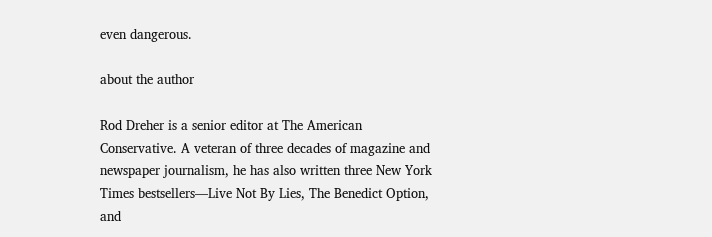even dangerous.

about the author

Rod Dreher is a senior editor at The American Conservative. A veteran of three decades of magazine and newspaper journalism, he has also written three New York Times bestsellers—Live Not By Lies, The Benedict Option, and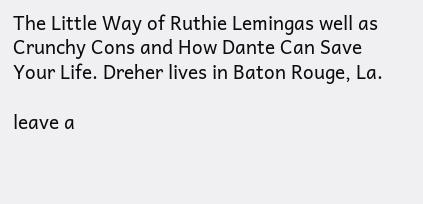The Little Way of Ruthie Lemingas well as Crunchy Cons and How Dante Can Save Your Life. Dreher lives in Baton Rouge, La.

leave a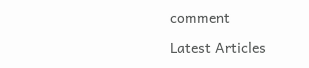comment

Latest Articles